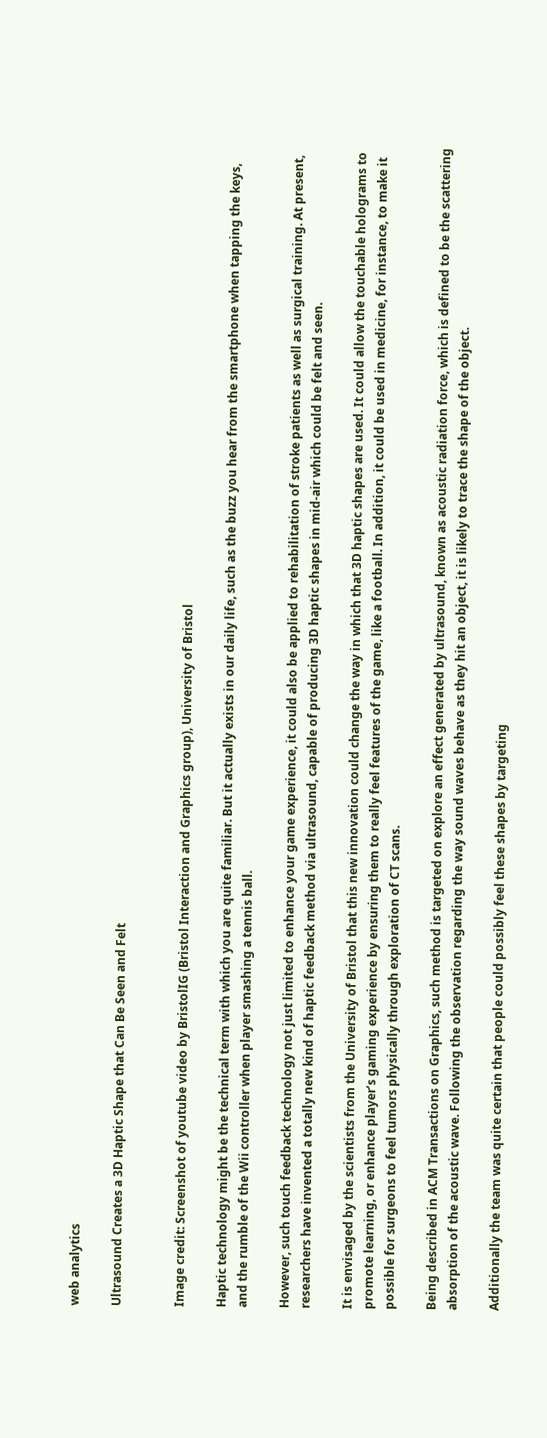web analytics

Ultrasound Creates a 3D Haptic Shape that Can Be Seen and Felt


Image credit: Screenshot of youtube video by BristolIG (Bristol Interaction and Graphics group), University of Bristol

Haptic technology might be the technical term with which you are quite familiar. But it actually exists in our daily life, such as the buzz you hear from the smartphone when tapping the keys, and the rumble of the Wii controller when player smashing a tennis ball.

However, such touch feedback technology not just limited to enhance your game experience, it could also be applied to rehabilitation of stroke patients as well as surgical training. At present, researchers have invented a totally new kind of haptic feedback method via ultrasound, capable of producing 3D haptic shapes in mid-air which could be felt and seen.

It is envisaged by the scientists from the University of Bristol that this new innovation could change the way in which that 3D haptic shapes are used. It could allow the touchable holograms to promote learning, or enhance player’s gaming experience by ensuring them to really feel features of the game, like a football. In addition, it could be used in medicine, for instance, to make it possible for surgeons to feel tumors physically through exploration of CT scans.

Being described in ACM Transactions on Graphics, such method is targeted on explore an effect generated by ultrasound, known as acoustic radiation force, which is defined to be the scattering absorption of the acoustic wave. Following the observation regarding the way sound waves behave as they hit an object, it is likely to trace the shape of the object.

Additionally the team was quite certain that people could possibly feel these shapes by targeting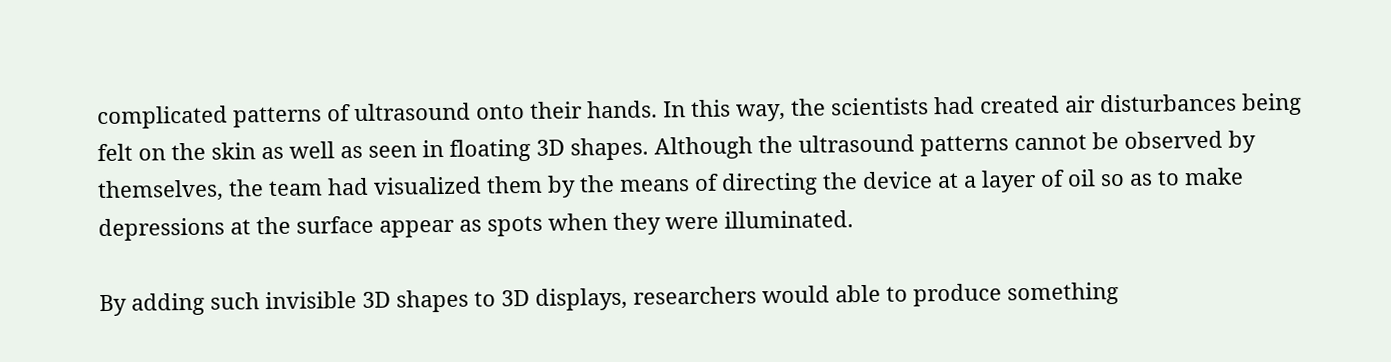complicated patterns of ultrasound onto their hands. In this way, the scientists had created air disturbances being felt on the skin as well as seen in floating 3D shapes. Although the ultrasound patterns cannot be observed by themselves, the team had visualized them by the means of directing the device at a layer of oil so as to make depressions at the surface appear as spots when they were illuminated.

By adding such invisible 3D shapes to 3D displays, researchers would able to produce something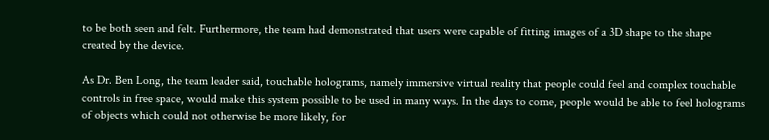to be both seen and felt. Furthermore, the team had demonstrated that users were capable of fitting images of a 3D shape to the shape created by the device.

As Dr. Ben Long, the team leader said, touchable holograms, namely immersive virtual reality that people could feel and complex touchable controls in free space, would make this system possible to be used in many ways. In the days to come, people would be able to feel holograms of objects which could not otherwise be more likely, for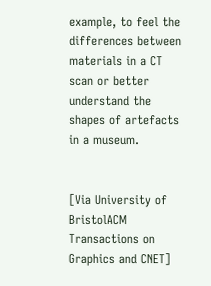example, to feel the differences between materials in a CT scan or better understand the shapes of artefacts in a museum.


[Via University of BristolACM Transactions on Graphics and CNET]